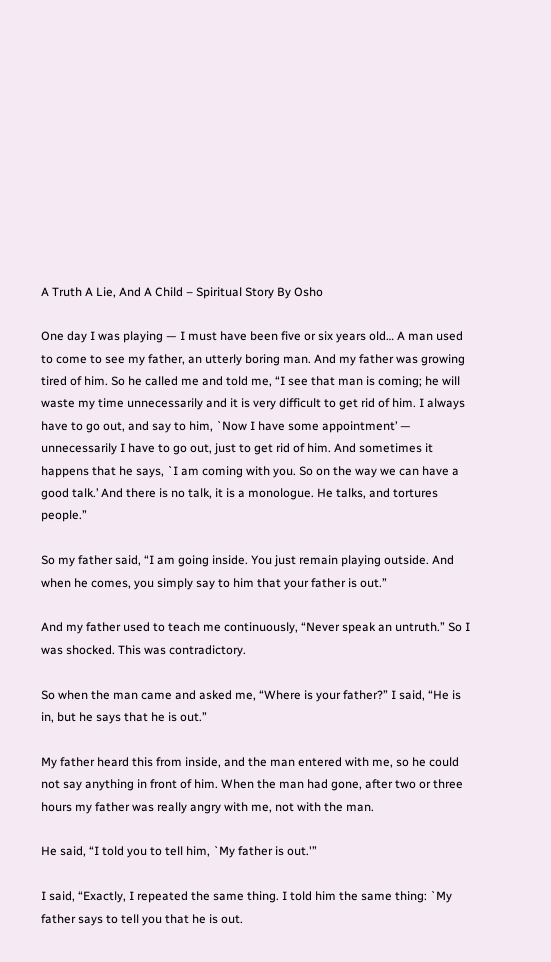A Truth A Lie, And A Child – Spiritual Story By Osho

One day I was playing — I must have been five or six years old… A man used to come to see my father, an utterly boring man. And my father was growing tired of him. So he called me and told me, “I see that man is coming; he will waste my time unnecessarily and it is very difficult to get rid of him. I always have to go out, and say to him, `Now I have some appointment’ — unnecessarily I have to go out, just to get rid of him. And sometimes it happens that he says, `I am coming with you. So on the way we can have a good talk.’ And there is no talk, it is a monologue. He talks, and tortures people.”

So my father said, “I am going inside. You just remain playing outside. And when he comes, you simply say to him that your father is out.”

And my father used to teach me continuously, “Never speak an untruth.” So I was shocked. This was contradictory.

So when the man came and asked me, “Where is your father?” I said, “He is in, but he says that he is out.”

My father heard this from inside, and the man entered with me, so he could not say anything in front of him. When the man had gone, after two or three hours my father was really angry with me, not with the man.

He said, “I told you to tell him, `My father is out.'”

I said, “Exactly, I repeated the same thing. I told him the same thing: `My father says to tell you that he is out.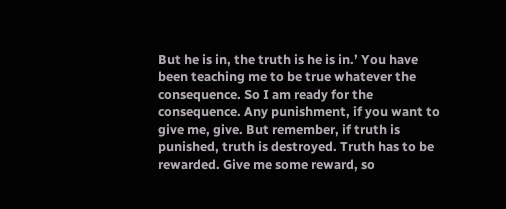But he is in, the truth is he is in.’ You have been teaching me to be true whatever the consequence. So I am ready for the consequence. Any punishment, if you want to give me, give. But remember, if truth is punished, truth is destroyed. Truth has to be rewarded. Give me some reward, so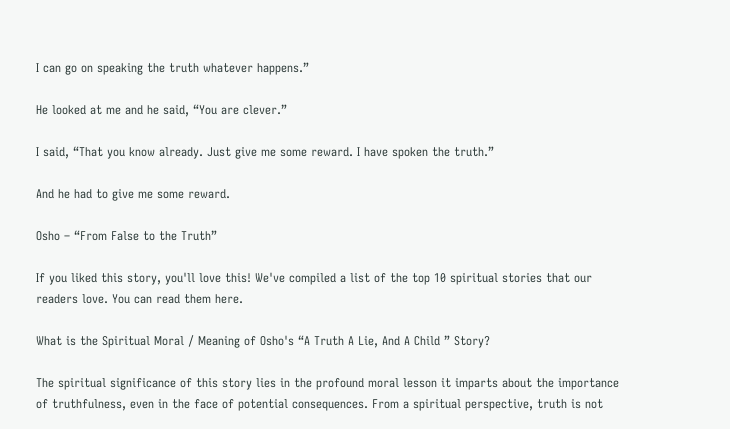I can go on speaking the truth whatever happens.”

He looked at me and he said, “You are clever.”

I said, “That you know already. Just give me some reward. I have spoken the truth.”

And he had to give me some reward.

Osho – “From False to the Truth”

If you liked this story, you'll love this! We've compiled a list of the top 10 spiritual stories that our readers love. You can read them here.

What is the Spiritual Moral / Meaning of Osho's “A Truth A Lie, And A Child ” Story?

The spiritual significance of this story lies in the profound moral lesson it imparts about the importance of truthfulness, even in the face of potential consequences. From a spiritual perspective, truth is not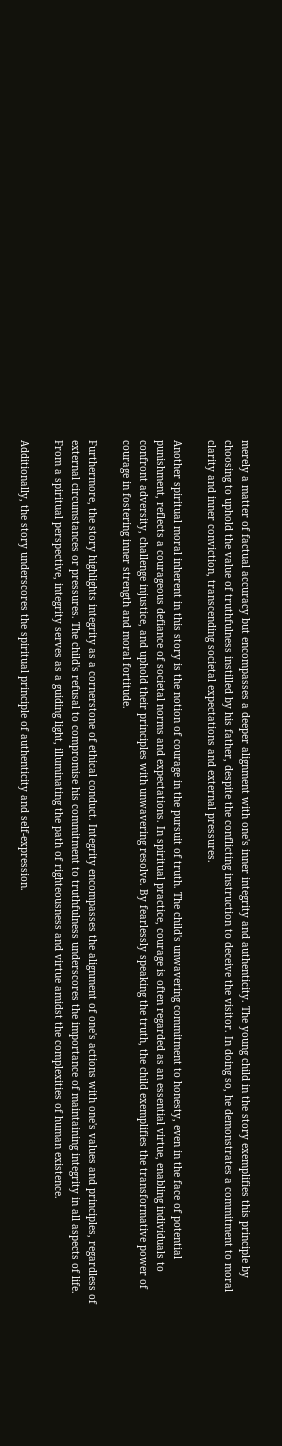merely a matter of factual accuracy but encompasses a deeper alignment with one's inner integrity and authenticity. The young child in the story exemplifies this principle by choosing to uphold the value of truthfulness instilled by his father, despite the conflicting instruction to deceive the visitor. In doing so, he demonstrates a commitment to moral clarity and inner conviction, transcending societal expectations and external pressures.

Another spiritual moral inherent in this story is the notion of courage in the pursuit of truth. The child's unwavering commitment to honesty, even in the face of potential punishment, reflects a courageous defiance of societal norms and expectations. In spiritual practice, courage is often regarded as an essential virtue, enabling individuals to confront adversity, challenge injustice, and uphold their principles with unwavering resolve. By fearlessly speaking the truth, the child exemplifies the transformative power of courage in fostering inner strength and moral fortitude.

Furthermore, the story highlights integrity as a cornerstone of ethical conduct. Integrity encompasses the alignment of one's actions with one's values and principles, regardless of external circumstances or pressures. The child's refusal to compromise his commitment to truthfulness underscores the importance of maintaining integrity in all aspects of life. From a spiritual perspective, integrity serves as a guiding light, illuminating the path of righteousness and virtue amidst the complexities of human existence.

Additionally, the story underscores the spiritual principle of authenticity and self-expression.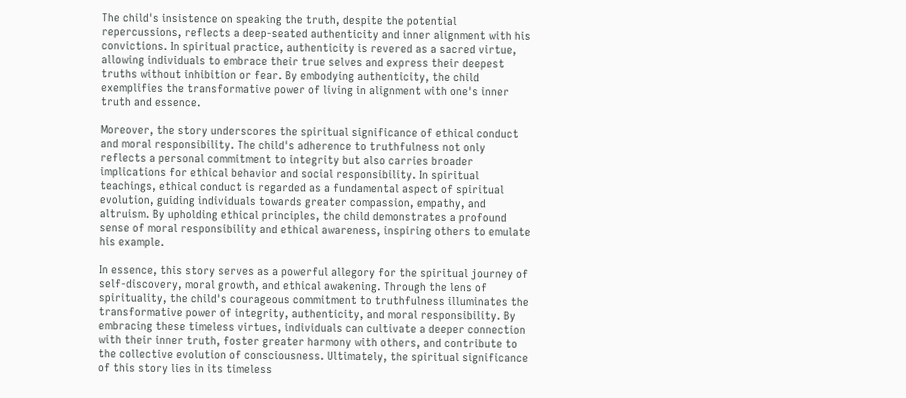The child's insistence on speaking the truth, despite the potential repercussions, reflects a deep-seated authenticity and inner alignment with his convictions. In spiritual practice, authenticity is revered as a sacred virtue, allowing individuals to embrace their true selves and express their deepest truths without inhibition or fear. By embodying authenticity, the child exemplifies the transformative power of living in alignment with one's inner truth and essence.

Moreover, the story underscores the spiritual significance of ethical conduct and moral responsibility. The child's adherence to truthfulness not only reflects a personal commitment to integrity but also carries broader implications for ethical behavior and social responsibility. In spiritual teachings, ethical conduct is regarded as a fundamental aspect of spiritual evolution, guiding individuals towards greater compassion, empathy, and altruism. By upholding ethical principles, the child demonstrates a profound sense of moral responsibility and ethical awareness, inspiring others to emulate his example.

In essence, this story serves as a powerful allegory for the spiritual journey of self-discovery, moral growth, and ethical awakening. Through the lens of spirituality, the child's courageous commitment to truthfulness illuminates the transformative power of integrity, authenticity, and moral responsibility. By embracing these timeless virtues, individuals can cultivate a deeper connection with their inner truth, foster greater harmony with others, and contribute to the collective evolution of consciousness. Ultimately, the spiritual significance of this story lies in its timeless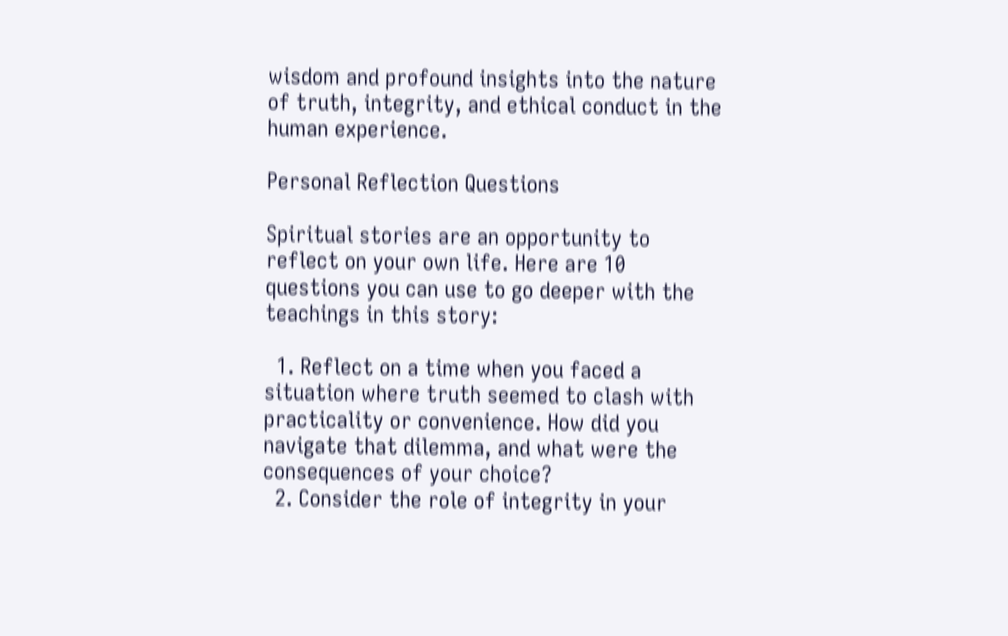wisdom and profound insights into the nature of truth, integrity, and ethical conduct in the human experience.

Personal Reflection Questions

Spiritual stories are an opportunity to reflect on your own life. Here are 10 questions you can use to go deeper with the teachings in this story:

  1. Reflect on a time when you faced a situation where truth seemed to clash with practicality or convenience. How did you navigate that dilemma, and what were the consequences of your choice?
  2. Consider the role of integrity in your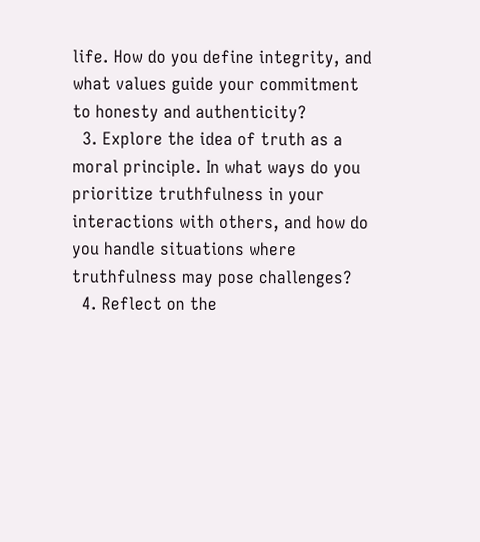life. How do you define integrity, and what values guide your commitment to honesty and authenticity?
  3. Explore the idea of truth as a moral principle. In what ways do you prioritize truthfulness in your interactions with others, and how do you handle situations where truthfulness may pose challenges?
  4. Reflect on the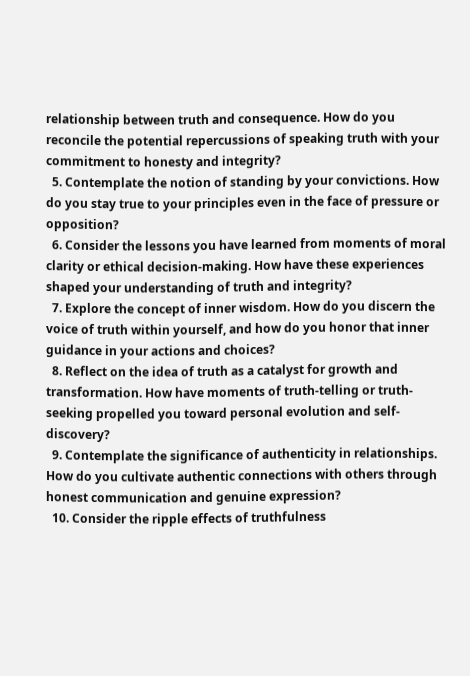relationship between truth and consequence. How do you reconcile the potential repercussions of speaking truth with your commitment to honesty and integrity?
  5. Contemplate the notion of standing by your convictions. How do you stay true to your principles even in the face of pressure or opposition?
  6. Consider the lessons you have learned from moments of moral clarity or ethical decision-making. How have these experiences shaped your understanding of truth and integrity?
  7. Explore the concept of inner wisdom. How do you discern the voice of truth within yourself, and how do you honor that inner guidance in your actions and choices?
  8. Reflect on the idea of truth as a catalyst for growth and transformation. How have moments of truth-telling or truth-seeking propelled you toward personal evolution and self-discovery?
  9. Contemplate the significance of authenticity in relationships. How do you cultivate authentic connections with others through honest communication and genuine expression?
  10. Consider the ripple effects of truthfulness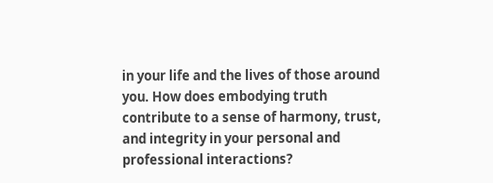in your life and the lives of those around you. How does embodying truth contribute to a sense of harmony, trust, and integrity in your personal and professional interactions?